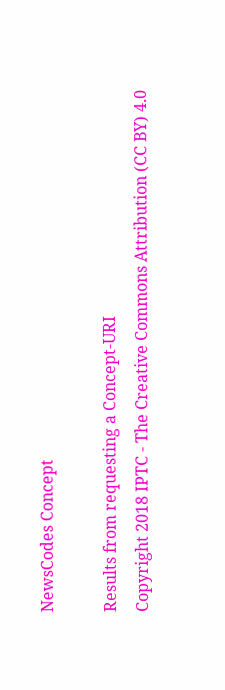NewsCodes Concept

Results from requesting a Concept-URI
Copyright 2018 IPTC - The Creative Commons Attribution (CC BY) 4.0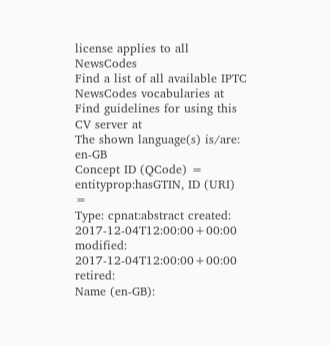license applies to all NewsCodes
Find a list of all available IPTC NewsCodes vocabularies at
Find guidelines for using this CV server at
The shown language(s) is/are: en-GB
Concept ID (QCode) = entityprop:hasGTIN, ID (URI) =
Type: cpnat:abstract created: 2017-12-04T12:00:00+00:00 modified: 2017-12-04T12:00:00+00:00 retired:
Name (en-GB):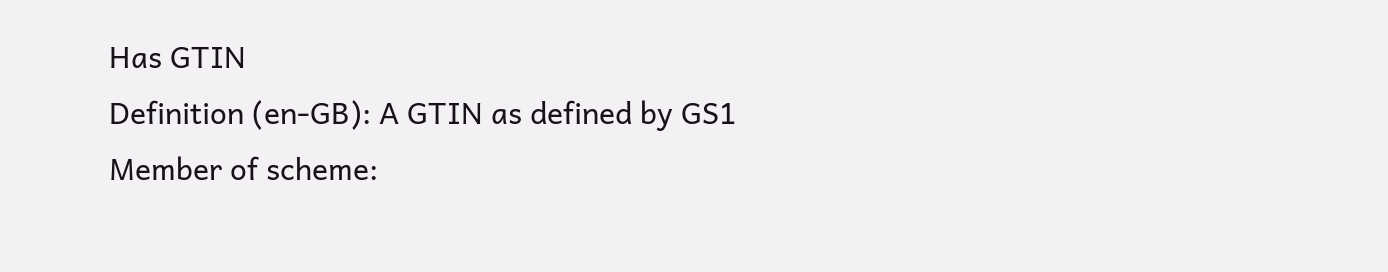Has GTIN
Definition (en-GB): A GTIN as defined by GS1
Member of scheme: